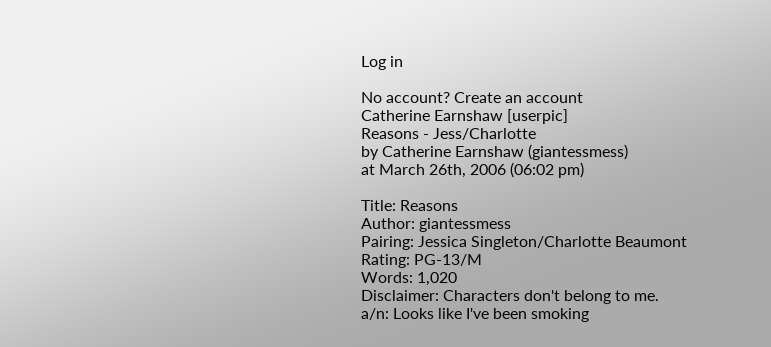Log in

No account? Create an account
Catherine Earnshaw [userpic]
Reasons - Jess/Charlotte
by Catherine Earnshaw (giantessmess)
at March 26th, 2006 (06:02 pm)

Title: Reasons
Author: giantessmess
Pairing: Jessica Singleton/Charlotte Beaumont
Rating: PG-13/M
Words: 1,020
Disclaimer: Characters don't belong to me.
a/n: Looks like I've been smoking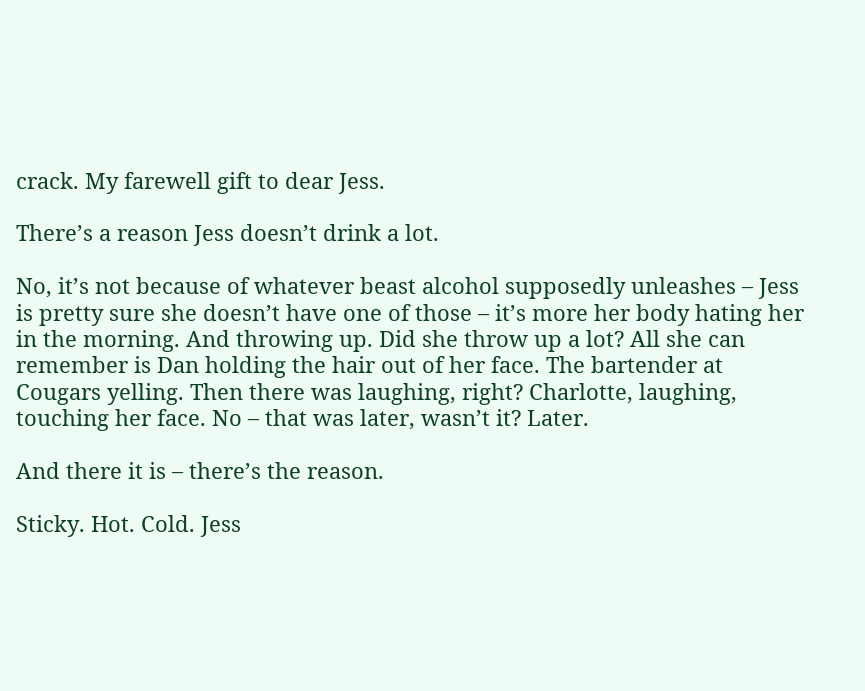crack. My farewell gift to dear Jess.

There’s a reason Jess doesn’t drink a lot.

No, it’s not because of whatever beast alcohol supposedly unleashes – Jess is pretty sure she doesn’t have one of those – it’s more her body hating her in the morning. And throwing up. Did she throw up a lot? All she can remember is Dan holding the hair out of her face. The bartender at Cougars yelling. Then there was laughing, right? Charlotte, laughing, touching her face. No – that was later, wasn’t it? Later.

And there it is – there’s the reason.

Sticky. Hot. Cold. Jess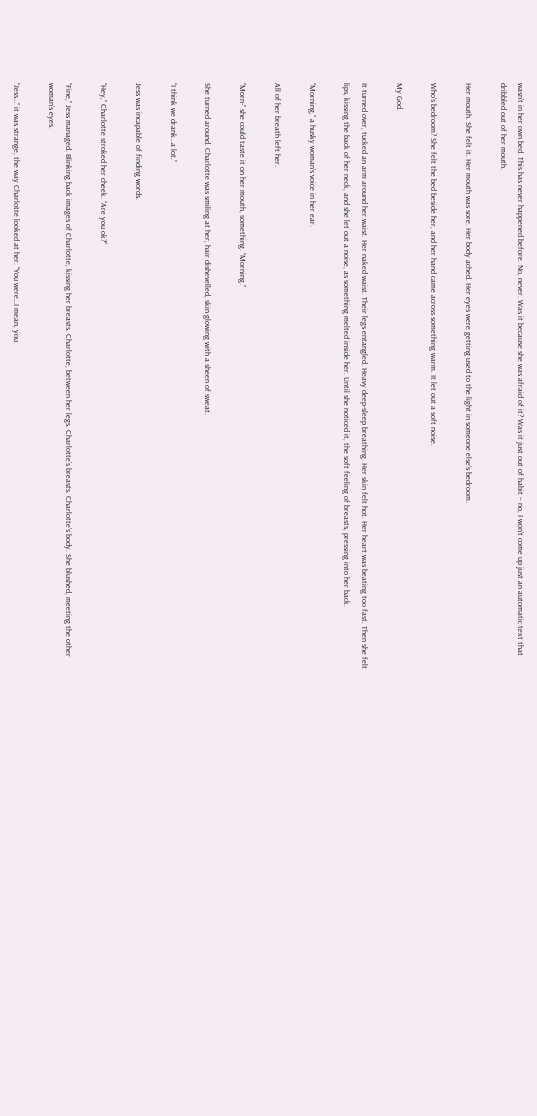wasn’t in her own bed. This has never happened before. No, never. Was it because she was afraid of it? Was it just out of habit – no, I won’t come up just an automatic text that dribbled out of her mouth.

Her mouth. She felt it. Her mouth was sore. Her body ached. Her eyes were getting used to the light in someone else’s bedroom.

Who’s bedroom? She felt the bed beside her, and her hand came across something warm. It let out a soft noise.

My God.

It turned over, tucked an arm around her waist. Her naked waist. Their legs entangled. Heavy deep-sleep breathing. Her skin felt hot. Her heart was beating too fast. Then she felt lips, kissing the back of her neck, and she let out a noise, as something melted inside her. Until she noticed it, the soft feeling of breasts, pressing into her back.

“Morning,” a husky woman’s voice in her ear.

All of her breath left her.

“Morn-” she could taste it on her mouth, something. “Morning.”

She turned around. Charlotte was smiling at her, hair dishevelled, skin glowing with a sheen of sweat.

“I think we drank…a lot.”

Jess was incapable of finding words.

“Hey,” Charlotte stroked her cheek. “Are you ok?”

“Fine,” Jess managed. Blinking back images of Charlotte, kissing her breasts. Charlotte, between her legs. Charlotte’s breasts. Charlotte’s body. She blushed, meeting the other woman’s eyes.

“Jess…” it was strange, the way Charlotte looked at her. “You were…I mean, you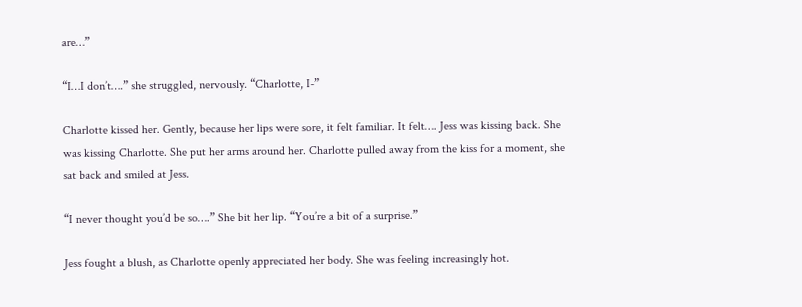are…”

“I…I don’t….” she struggled, nervously. “Charlotte, I-”

Charlotte kissed her. Gently, because her lips were sore, it felt familiar. It felt…. Jess was kissing back. She was kissing Charlotte. She put her arms around her. Charlotte pulled away from the kiss for a moment, she sat back and smiled at Jess.

“I never thought you’d be so….” She bit her lip. “You’re a bit of a surprise.”

Jess fought a blush, as Charlotte openly appreciated her body. She was feeling increasingly hot.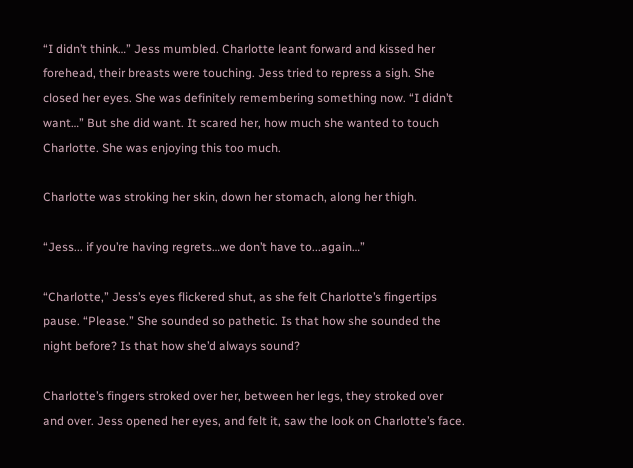“I didn’t think…” Jess mumbled. Charlotte leant forward and kissed her forehead, their breasts were touching. Jess tried to repress a sigh. She closed her eyes. She was definitely remembering something now. “I didn’t want…” But she did want. It scared her, how much she wanted to touch Charlotte. She was enjoying this too much.

Charlotte was stroking her skin, down her stomach, along her thigh.

“Jess... if you’re having regrets…we don’t have to...again…”

“Charlotte,” Jess’s eyes flickered shut, as she felt Charlotte’s fingertips pause. “Please.” She sounded so pathetic. Is that how she sounded the night before? Is that how she’d always sound?

Charlotte’s fingers stroked over her, between her legs, they stroked over and over. Jess opened her eyes, and felt it, saw the look on Charlotte’s face.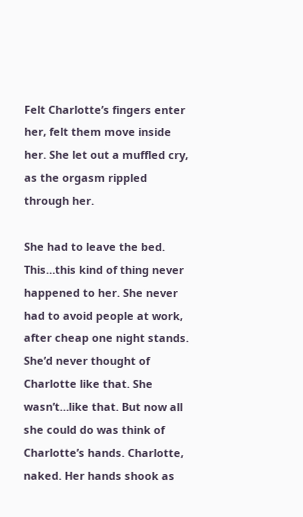Felt Charlotte’s fingers enter her, felt them move inside her. She let out a muffled cry, as the orgasm rippled through her.

She had to leave the bed. This…this kind of thing never happened to her. She never had to avoid people at work, after cheap one night stands. She’d never thought of Charlotte like that. She wasn’t…like that. But now all she could do was think of Charlotte’s hands. Charlotte, naked. Her hands shook as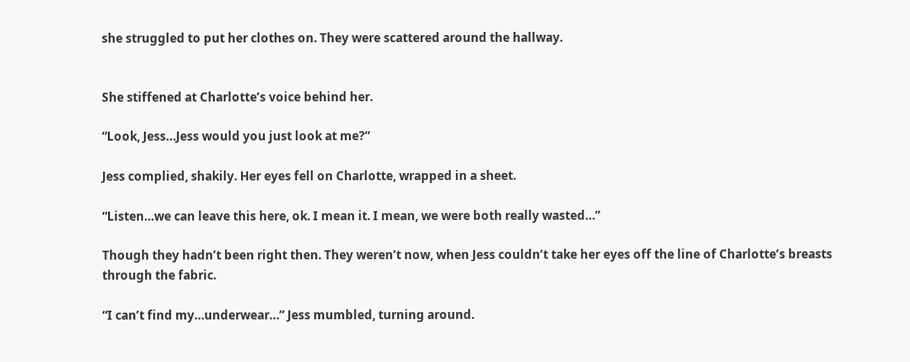she struggled to put her clothes on. They were scattered around the hallway.


She stiffened at Charlotte’s voice behind her.

“Look, Jess…Jess would you just look at me?”

Jess complied, shakily. Her eyes fell on Charlotte, wrapped in a sheet.

“Listen…we can leave this here, ok. I mean it. I mean, we were both really wasted…”

Though they hadn’t been right then. They weren’t now, when Jess couldn’t take her eyes off the line of Charlotte’s breasts through the fabric.

“I can’t find my…underwear…” Jess mumbled, turning around.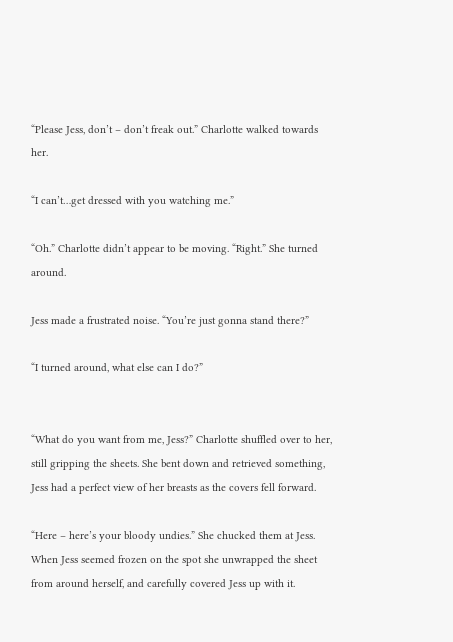“Please Jess, don’t – don’t freak out.” Charlotte walked towards her.

“I can’t…get dressed with you watching me.”

“Oh.” Charlotte didn’t appear to be moving. “Right.” She turned around.

Jess made a frustrated noise. “You’re just gonna stand there?”

“I turned around, what else can I do?”


“What do you want from me, Jess?” Charlotte shuffled over to her, still gripping the sheets. She bent down and retrieved something, Jess had a perfect view of her breasts as the covers fell forward.

“Here – here’s your bloody undies.” She chucked them at Jess. When Jess seemed frozen on the spot she unwrapped the sheet from around herself, and carefully covered Jess up with it.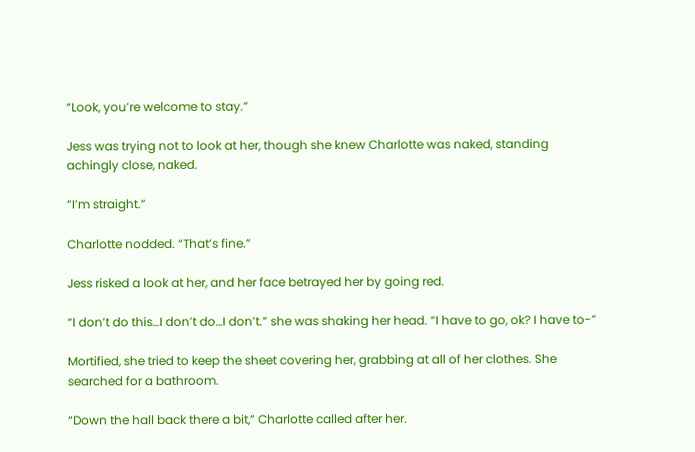“Look, you’re welcome to stay.”

Jess was trying not to look at her, though she knew Charlotte was naked, standing achingly close, naked.

“I’m straight.”

Charlotte nodded. “That’s fine.”

Jess risked a look at her, and her face betrayed her by going red.

“I don’t do this…I don’t do…I don’t.” she was shaking her head. “I have to go, ok? I have to-”

Mortified, she tried to keep the sheet covering her, grabbing at all of her clothes. She searched for a bathroom.

“Down the hall back there a bit,” Charlotte called after her.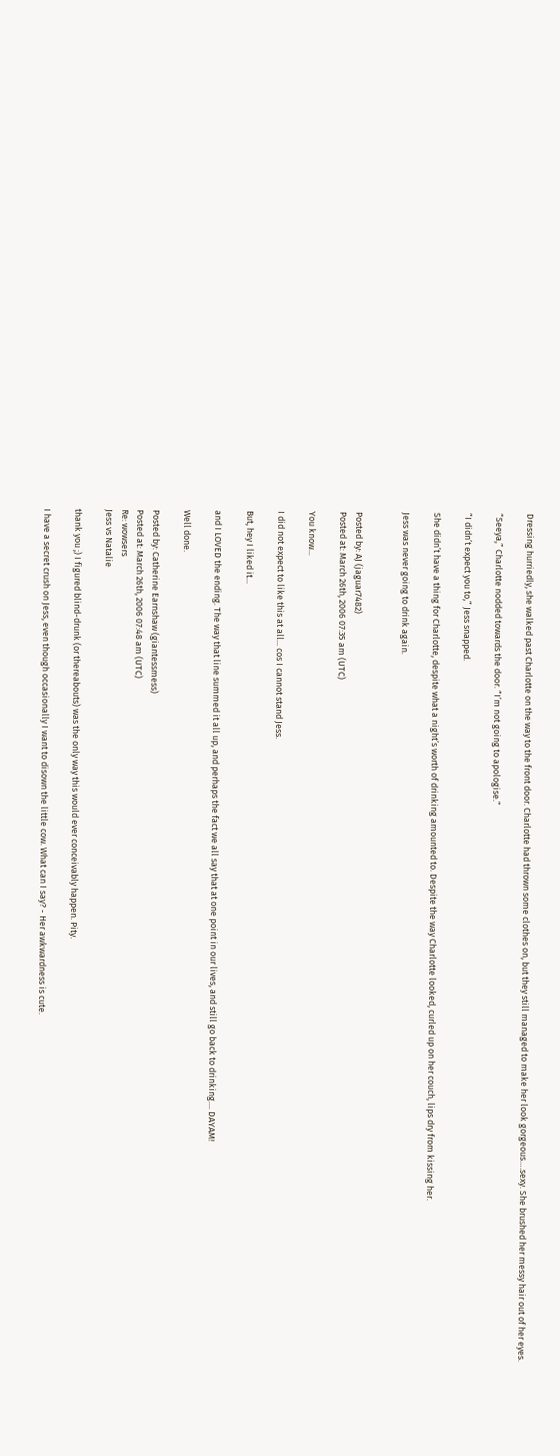Dressing hurriedly, she walked past Charlotte on the way to the front door. Charlotte had thrown some clothes on, but they still managed to make her look gorgeous….sexy. She brushed her messy hair out of her eyes.

“Seeya,” Charlotte nodded towards the door. “I’m not going to apologise.”

“I didn’t expect you to,” Jess snapped.

She didn’t have a thing for Charlotte, despite what a night’s worth of drinking amounted to. Despite the way Charlotte looked, curled up on her couch, lips dry from kissing her.

Jess was never going to drink again.


Posted by: AJ (jaguar7482)
Posted at: March 26th, 2006 07:35 am (UTC)

You know...

I did not expect to like this at all... cos I cannot stand Jess.

But, hey I liked it...

and I LOVED the ending. The way that line summed it all up, and perhaps the fact we all say that at one point in our lives, and still go back to drinking.... DAYAM!

Well done.

Posted by: Catherine Earnshaw (giantessmess)
Posted at: March 26th, 2006 07:48 am (UTC)
Re: wowsers
Jess vs Natalie

thank you ;) I figured blind-drunk (or thereabouts) was the only way this would ever conceivably happen. Pity.

I have a secret crush on Jess, even though occasionally I want to disown the little cow. What can I say? - Her awkwardness is cute.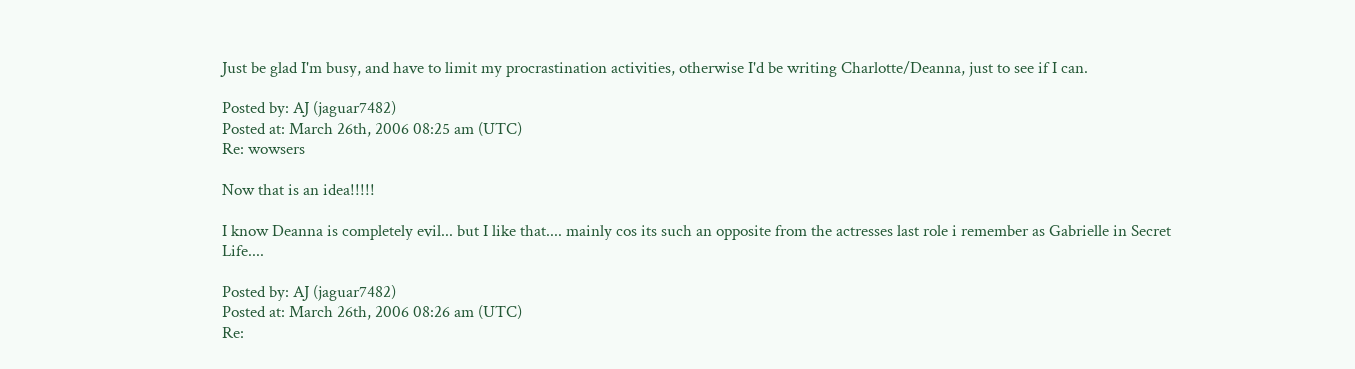Just be glad I'm busy, and have to limit my procrastination activities, otherwise I'd be writing Charlotte/Deanna, just to see if I can.

Posted by: AJ (jaguar7482)
Posted at: March 26th, 2006 08:25 am (UTC)
Re: wowsers

Now that is an idea!!!!!

I know Deanna is completely evil... but I like that.... mainly cos its such an opposite from the actresses last role i remember as Gabrielle in Secret Life....

Posted by: AJ (jaguar7482)
Posted at: March 26th, 2006 08:26 am (UTC)
Re: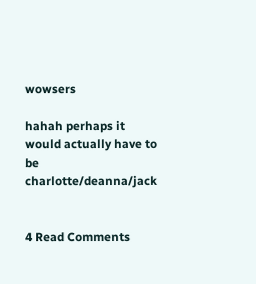wowsers

hahah perhaps it would actually have to be charlotte/deanna/jack


4 Read Comments